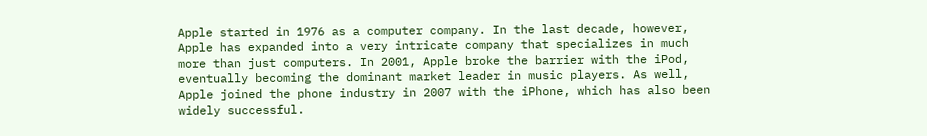Apple started in 1976 as a computer company. In the last decade, however, Apple has expanded into a very intricate company that specializes in much more than just computers. In 2001, Apple broke the barrier with the iPod, eventually becoming the dominant market leader in music players. As well, Apple joined the phone industry in 2007 with the iPhone, which has also been widely successful.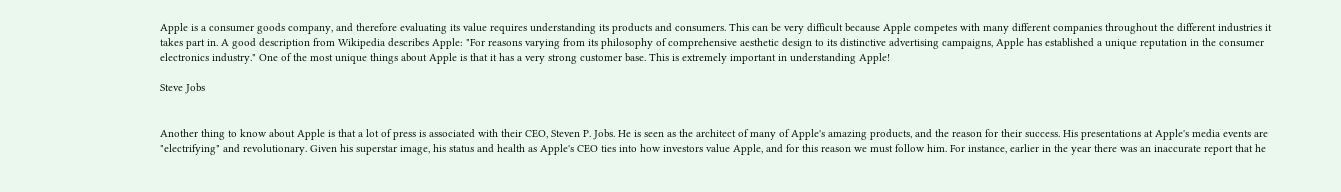Apple is a consumer goods company, and therefore evaluating its value requires understanding its products and consumers. This can be very difficult because Apple competes with many different companies throughout the different industries it takes part in. A good description from Wikipedia describes Apple: "For reasons varying from its philosophy of comprehensive aesthetic design to its distinctive advertising campaigns, Apple has established a unique reputation in the consumer electronics industry." One of the most unique things about Apple is that it has a very strong customer base. This is extremely important in understanding Apple!

Steve Jobs


Another thing to know about Apple is that a lot of press is associated with their CEO, Steven P. Jobs. He is seen as the architect of many of Apple's amazing products, and the reason for their success. His presentations at Apple's media events are "electrifying" and revolutionary. Given his superstar image, his status and health as Apple's CEO ties into how investors value Apple, and for this reason we must follow him. For instance, earlier in the year there was an inaccurate report that he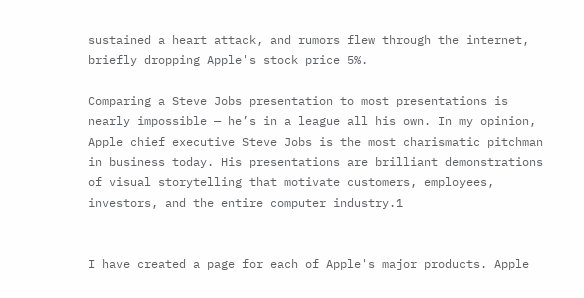sustained a heart attack, and rumors flew through the internet, briefly dropping Apple's stock price 5%.

Comparing a Steve Jobs presentation to most presentations is nearly impossible — he’s in a league all his own. In my opinion, Apple chief executive Steve Jobs is the most charismatic pitchman in business today. His presentations are brilliant demonstrations of visual storytelling that motivate customers, employees, investors, and the entire computer industry.1


I have created a page for each of Apple's major products. Apple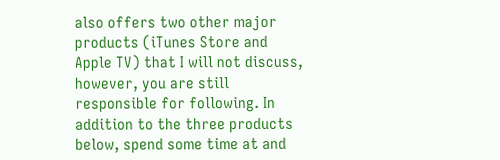also offers two other major products (iTunes Store and Apple TV) that I will not discuss, however, you are still responsible for following. In addition to the three products below, spend some time at and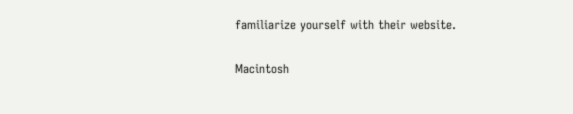familiarize yourself with their website.

Macintosh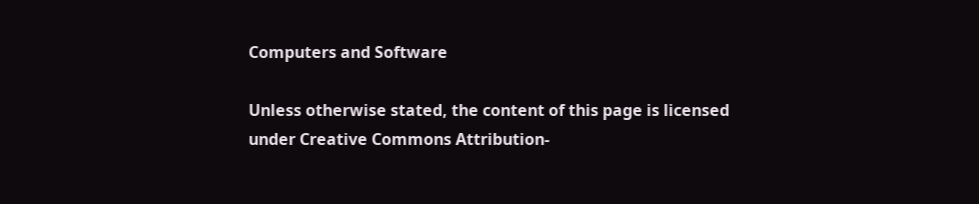Computers and Software

Unless otherwise stated, the content of this page is licensed under Creative Commons Attribution-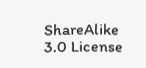ShareAlike 3.0 License